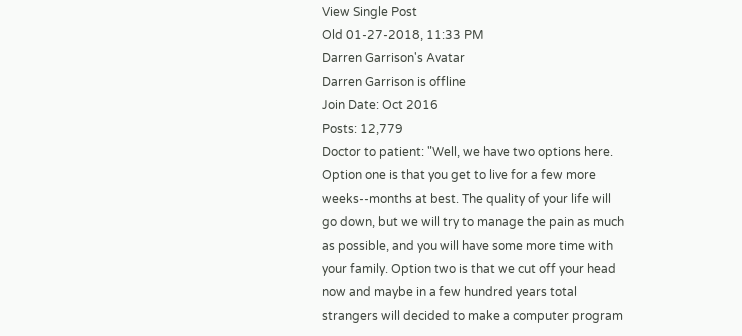View Single Post
Old 01-27-2018, 11:33 PM
Darren Garrison's Avatar
Darren Garrison is offline
Join Date: Oct 2016
Posts: 12,779
Doctor to patient: "Well, we have two options here. Option one is that you get to live for a few more weeks--months at best. The quality of your life will go down, but we will try to manage the pain as much as possible, and you will have some more time with your family. Option two is that we cut off your head now and maybe in a few hundred years total strangers will decided to make a computer program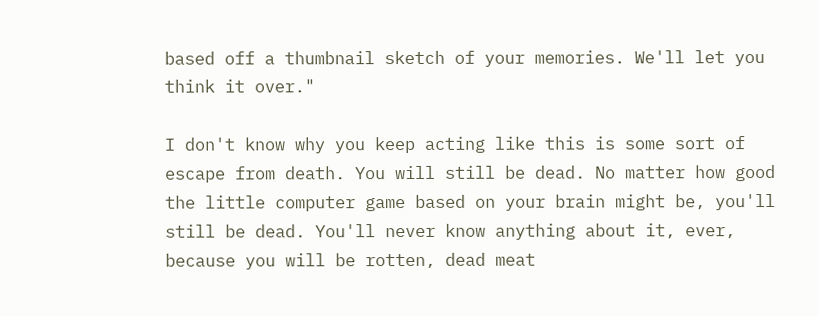based off a thumbnail sketch of your memories. We'll let you think it over."

I don't know why you keep acting like this is some sort of escape from death. You will still be dead. No matter how good the little computer game based on your brain might be, you'll still be dead. You'll never know anything about it, ever, because you will be rotten, dead meat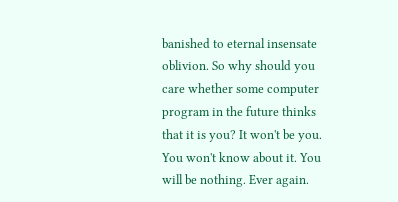banished to eternal insensate oblivion. So why should you care whether some computer program in the future thinks that it is you? It won't be you. You won't know about it. You will be nothing. Ever again.